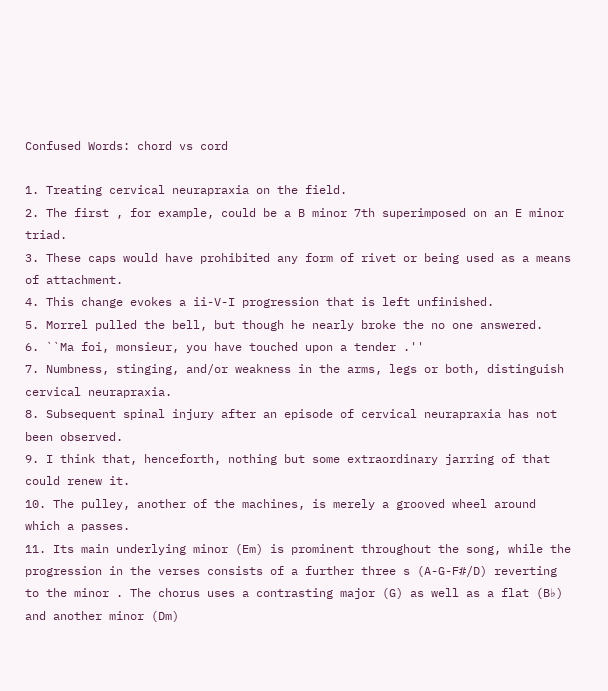Confused Words: chord vs cord

1. Treating cervical neurapraxia on the field.
2. The first , for example, could be a B minor 7th superimposed on an E minor triad.
3. These caps would have prohibited any form of rivet or being used as a means of attachment.
4. This change evokes a ii-V-I progression that is left unfinished.
5. Morrel pulled the bell, but though he nearly broke the no one answered.
6. ``Ma foi, monsieur, you have touched upon a tender .''
7. Numbness, stinging, and/or weakness in the arms, legs or both, distinguish cervical neurapraxia.
8. Subsequent spinal injury after an episode of cervical neurapraxia has not been observed.
9. I think that, henceforth, nothing but some extraordinary jarring of that could renew it.
10. The pulley, another of the machines, is merely a grooved wheel around which a passes.
11. Its main underlying minor (Em) is prominent throughout the song, while the progression in the verses consists of a further three s (A-G-F#/D) reverting to the minor . The chorus uses a contrasting major (G) as well as a flat (B♭) and another minor (Dm)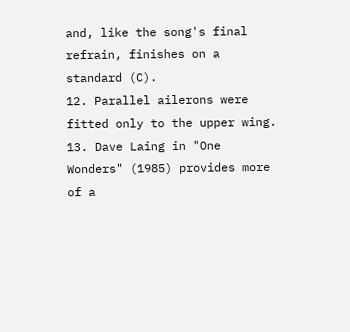and, like the song's final refrain, finishes on a standard (C).
12. Parallel ailerons were fitted only to the upper wing.
13. Dave Laing in "One Wonders" (1985) provides more of a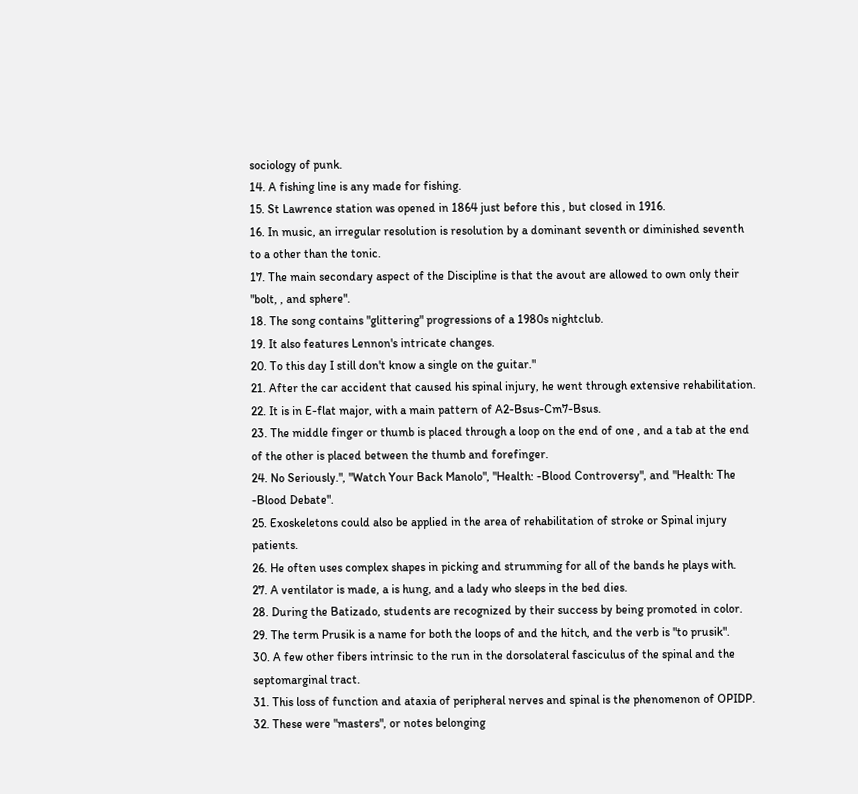sociology of punk.
14. A fishing line is any made for fishing.
15. St Lawrence station was opened in 1864 just before this , but closed in 1916.
16. In music, an irregular resolution is resolution by a dominant seventh or diminished seventh to a other than the tonic.
17. The main secondary aspect of the Discipline is that the avout are allowed to own only their "bolt, , and sphere".
18. The song contains "glittering" progressions of a 1980s nightclub.
19. It also features Lennon's intricate changes.
20. To this day I still don't know a single on the guitar."
21. After the car accident that caused his spinal injury, he went through extensive rehabilitation.
22. It is in E-flat major, with a main pattern of A2-Bsus-Cm7-Bsus.
23. The middle finger or thumb is placed through a loop on the end of one , and a tab at the end of the other is placed between the thumb and forefinger.
24. No Seriously.", "Watch Your Back Manolo", "Health: -Blood Controversy", and "Health: The -Blood Debate".
25. Exoskeletons could also be applied in the area of rehabilitation of stroke or Spinal injury patients.
26. He often uses complex shapes in picking and strumming for all of the bands he plays with.
27. A ventilator is made, a is hung, and a lady who sleeps in the bed dies.
28. During the Batizado, students are recognized by their success by being promoted in color.
29. The term Prusik is a name for both the loops of and the hitch, and the verb is "to prusik".
30. A few other fibers intrinsic to the run in the dorsolateral fasciculus of the spinal and the septomarginal tract.
31. This loss of function and ataxia of peripheral nerves and spinal is the phenomenon of OPIDP.
32. These were "masters", or notes belonging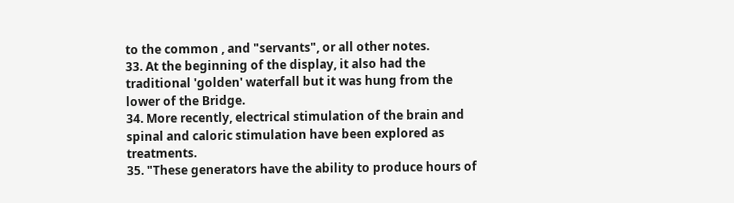to the common , and "servants", or all other notes.
33. At the beginning of the display, it also had the traditional 'golden' waterfall but it was hung from the lower of the Bridge.
34. More recently, electrical stimulation of the brain and spinal and caloric stimulation have been explored as treatments.
35. "These generators have the ability to produce hours of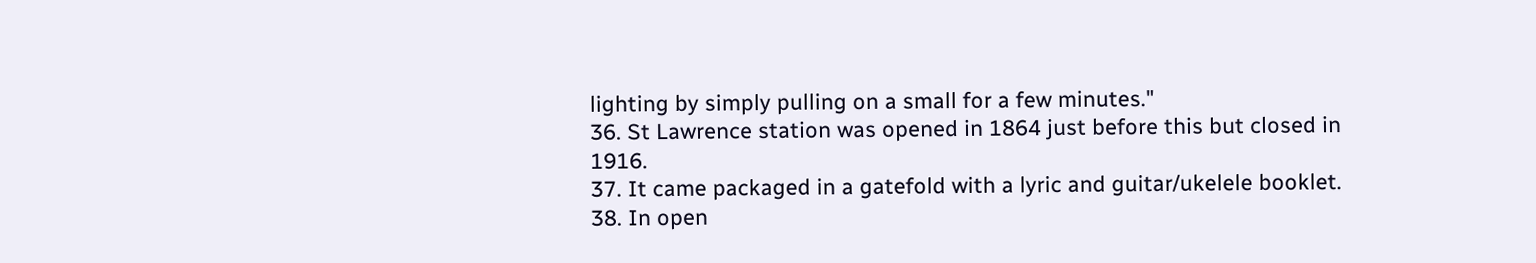lighting by simply pulling on a small for a few minutes."
36. St Lawrence station was opened in 1864 just before this but closed in 1916.
37. It came packaged in a gatefold with a lyric and guitar/ukelele booklet.
38. In open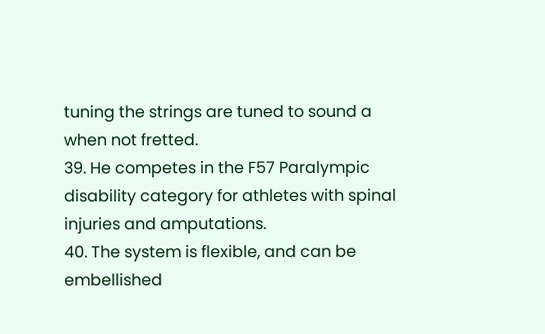tuning the strings are tuned to sound a when not fretted.
39. He competes in the F57 Paralympic disability category for athletes with spinal injuries and amputations.
40. The system is flexible, and can be embellished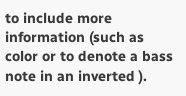to include more information (such as color or to denote a bass note in an inverted ).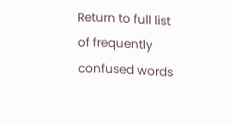Return to full list of frequently confused words